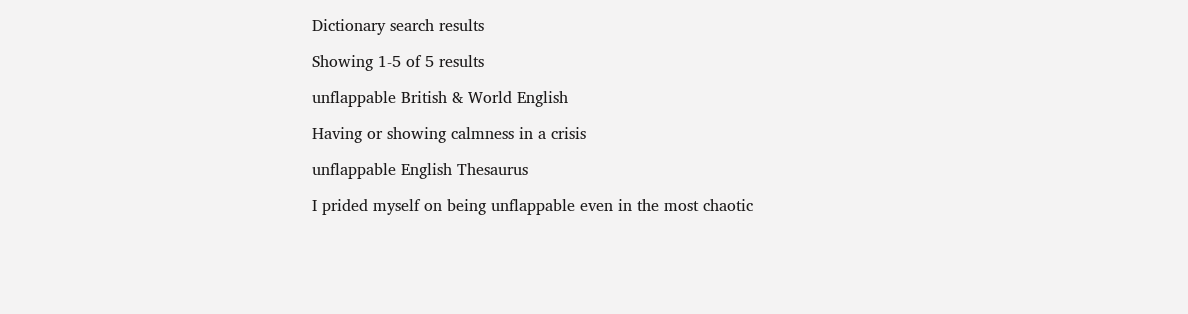Dictionary search results

Showing 1-5 of 5 results

unflappable British & World English

Having or showing calmness in a crisis

unflappable English Thesaurus

I prided myself on being unflappable even in the most chaotic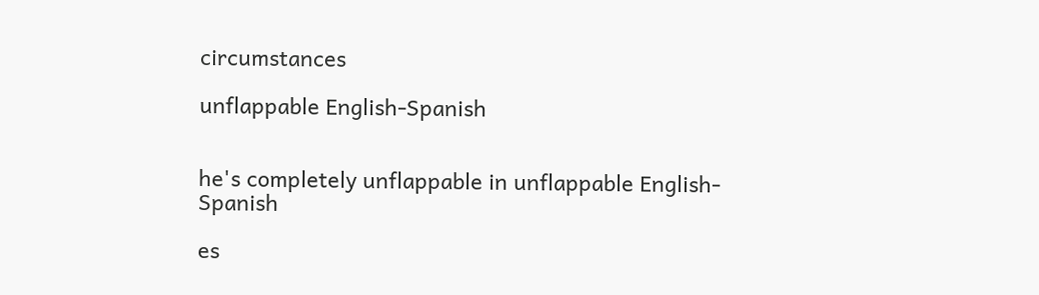circumstances

unflappable English-Spanish


he's completely unflappable in unflappable English-Spanish

es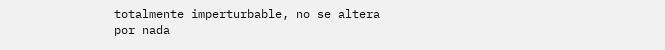totalmente imperturbable, no se altera por nada